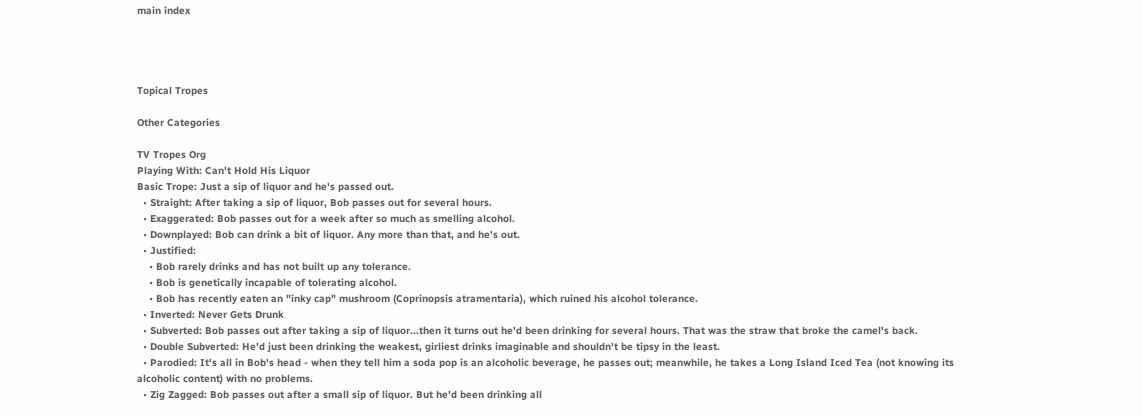main index




Topical Tropes

Other Categories

TV Tropes Org
Playing With: Can't Hold His Liquor
Basic Trope: Just a sip of liquor and he's passed out.
  • Straight: After taking a sip of liquor, Bob passes out for several hours.
  • Exaggerated: Bob passes out for a week after so much as smelling alcohol.
  • Downplayed: Bob can drink a bit of liquor. Any more than that, and he's out.
  • Justified:
    • Bob rarely drinks and has not built up any tolerance.
    • Bob is genetically incapable of tolerating alcohol.
    • Bob has recently eaten an "inky cap" mushroom (Coprinopsis atramentaria), which ruined his alcohol tolerance.
  • Inverted: Never Gets Drunk
  • Subverted: Bob passes out after taking a sip of liquor...then it turns out he'd been drinking for several hours. That was the straw that broke the camel's back.
  • Double Subverted: He'd just been drinking the weakest, girliest drinks imaginable and shouldn't be tipsy in the least.
  • Parodied: It's all in Bob's head - when they tell him a soda pop is an alcoholic beverage, he passes out; meanwhile, he takes a Long Island Iced Tea (not knowing its alcoholic content) with no problems.
  • Zig Zagged: Bob passes out after a small sip of liquor. But he'd been drinking all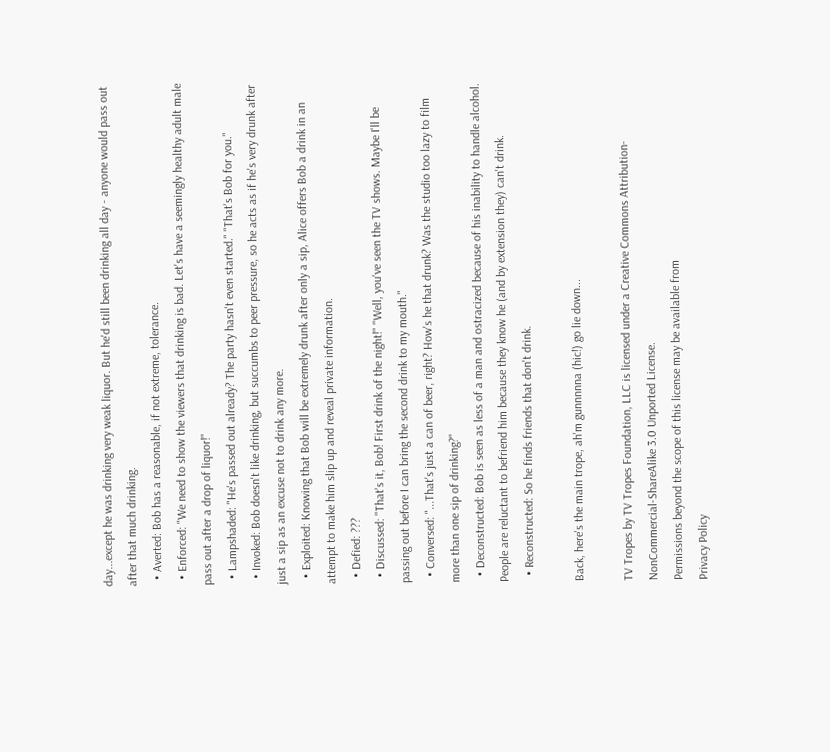day...except he was drinking very weak liquor. But he'd still been drinking all day - anyone would pass out after that much drinking.
  • Averted: Bob has a reasonable, if not extreme, tolerance.
  • Enforced: "We need to show the viewers that drinking is bad. Let's have a seemingly healthy adult male pass out after a drop of liquor!"
  • Lampshaded: "He's passed out already? The party hasn't even started." "That's Bob for you."
  • Invoked: Bob doesn't like drinking, but succumbs to peer pressure, so he acts as if he's very drunk after just a sip as an excuse not to drink any more.
  • Exploited: Knowing that Bob will be extremely drunk after only a sip, Alice offers Bob a drink in an attempt to make him slip up and reveal private information.
  • Defied: ???
  • Discussed: "That's it, Bob! First drink of the night!" "Well, you've seen the TV shows. Maybe I'll be passing out before I can bring the second drink to my mouth."
  • Conversed: "...That's just a can of beer, right? How's he that drunk? Was the studio too lazy to film more than one sip of drinking?"
  • Deconstructed: Bob is seen as less of a man and ostracized because of his inability to handle alcohol. People are reluctant to befriend him because they know he (and by extension they) can't drink.
  • Reconstructed: So he finds friends that don't drink.

Back, here's the main trope, ah'm gunnnnna (hic!) go lie down...

TV Tropes by TV Tropes Foundation, LLC is licensed under a Creative Commons Attribution-NonCommercial-ShareAlike 3.0 Unported License.
Permissions beyond the scope of this license may be available from
Privacy Policy